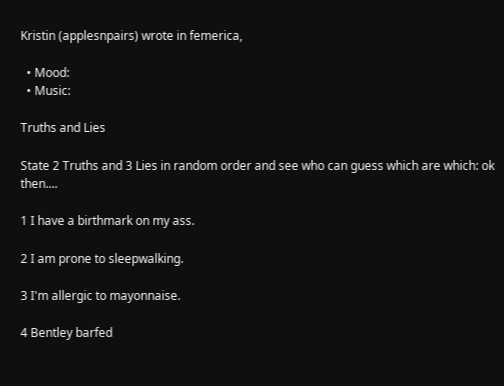Kristin (applesnpairs) wrote in femerica,

  • Mood:
  • Music:

Truths and Lies

State 2 Truths and 3 Lies in random order and see who can guess which are which: ok then....

1 I have a birthmark on my ass.

2 I am prone to sleepwalking.

3 I'm allergic to mayonnaise.

4 Bentley barfed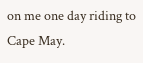on me one day riding to Cape May.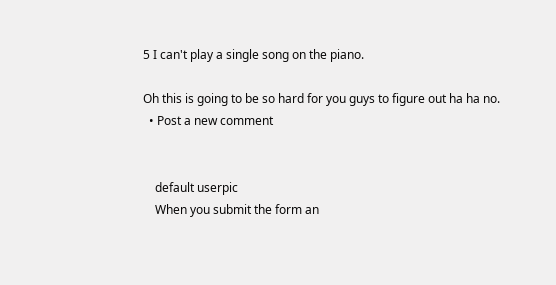5 I can't play a single song on the piano.

Oh this is going to be so hard for you guys to figure out ha ha no.
  • Post a new comment


    default userpic
    When you submit the form an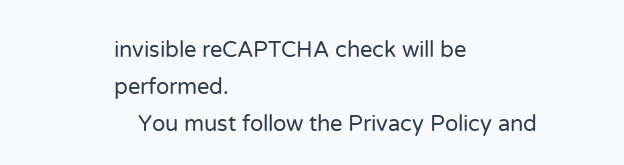invisible reCAPTCHA check will be performed.
    You must follow the Privacy Policy and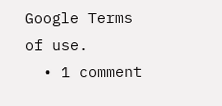Google Terms of use.
  • 1 comment